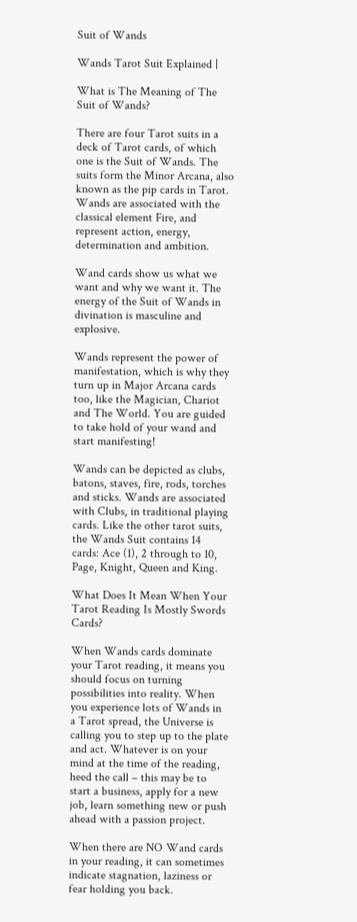Suit of Wands

Wands Tarot Suit Explained |

What is The Meaning of The Suit of Wands?

There are four Tarot suits in a deck of Tarot cards, of which one is the Suit of Wands. The suits form the Minor Arcana, also known as the pip cards in Tarot. Wands are associated with the classical element Fire, and represent action, energy, determination and ambition.

Wand cards show us what we want and why we want it. The energy of the Suit of Wands in divination is masculine and explosive.

Wands represent the power of manifestation, which is why they turn up in Major Arcana cards too, like the Magician, Chariot and The World. You are guided to take hold of your wand and start manifesting!

Wands can be depicted as clubs, batons, staves, fire, rods, torches and sticks. Wands are associated with Clubs, in traditional playing cards. Like the other tarot suits, the Wands Suit contains 14 cards: Ace (1), 2 through to 10, Page, Knight, Queen and King.

What Does It Mean When Your Tarot Reading Is Mostly Swords Cards?

When Wands cards dominate your Tarot reading, it means you should focus on turning possibilities into reality. When you experience lots of Wands in a Tarot spread, the Universe is calling you to step up to the plate and act. Whatever is on your mind at the time of the reading, heed the call – this may be to start a business, apply for a new job, learn something new or push ahead with a passion project.

When there are NO Wand cards in your reading, it can sometimes indicate stagnation, laziness or fear holding you back.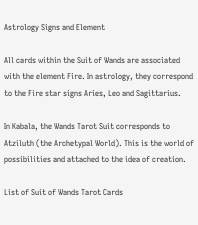Astrology Signs and Element

All cards within the Suit of Wands are associated with the element Fire. In astrology, they correspond to the Fire star signs Aries, Leo and Sagittarius.

In Kabala, the Wands Tarot Suit corresponds to Atziluth (the Archetypal World). This is the world of possibilities and attached to the idea of creation.

List of Suit of Wands Tarot Cards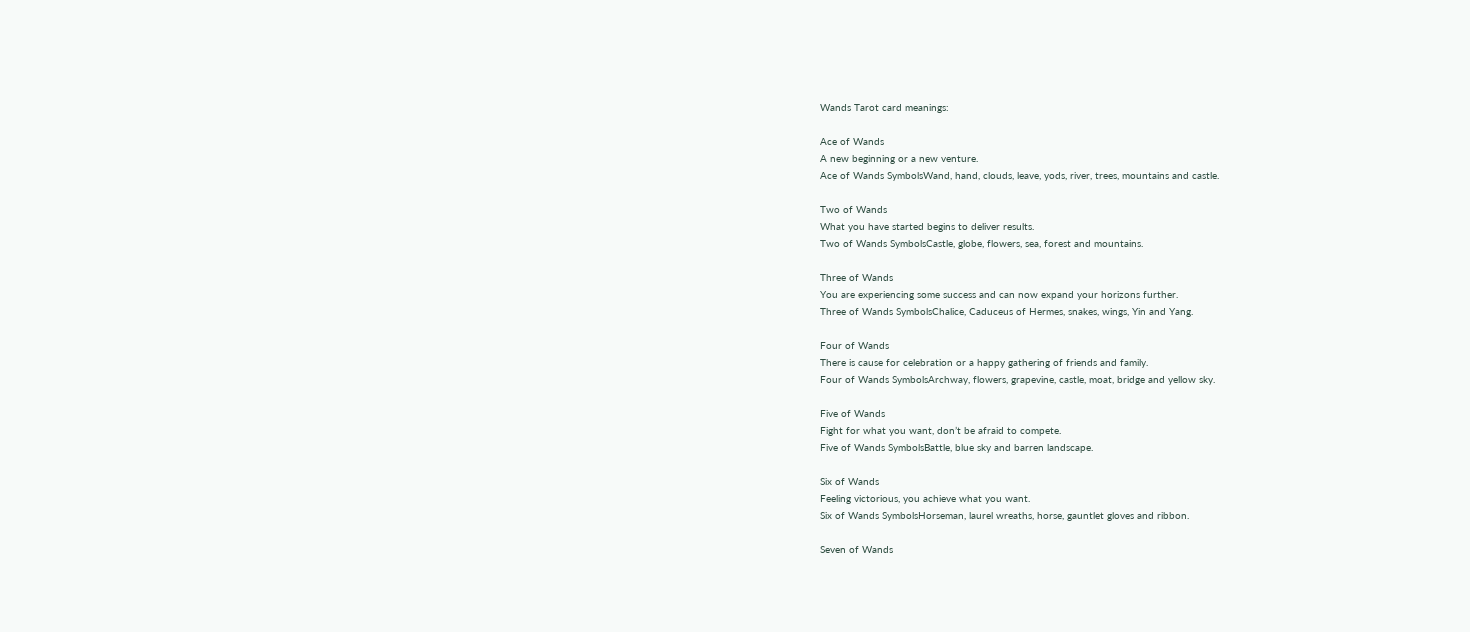Wands Tarot card meanings:

Ace of Wands
A new beginning or a new venture.
Ace of Wands SymbolsWand, hand, clouds, leave, yods, river, trees, mountains and castle.

Two of Wands
What you have started begins to deliver results.
Two of Wands SymbolsCastle, globe, flowers, sea, forest and mountains.

Three of Wands
You are experiencing some success and can now expand your horizons further.
Three of Wands SymbolsChalice, Caduceus of Hermes, snakes, wings, Yin and Yang.

Four of Wands
There is cause for celebration or a happy gathering of friends and family.
Four of Wands SymbolsArchway, flowers, grapevine, castle, moat, bridge and yellow sky.

Five of Wands
Fight for what you want, don’t be afraid to compete.
Five of Wands SymbolsBattle, blue sky and barren landscape.

Six of Wands
Feeling victorious, you achieve what you want.
Six of Wands SymbolsHorseman, laurel wreaths, horse, gauntlet gloves and ribbon.

Seven of Wands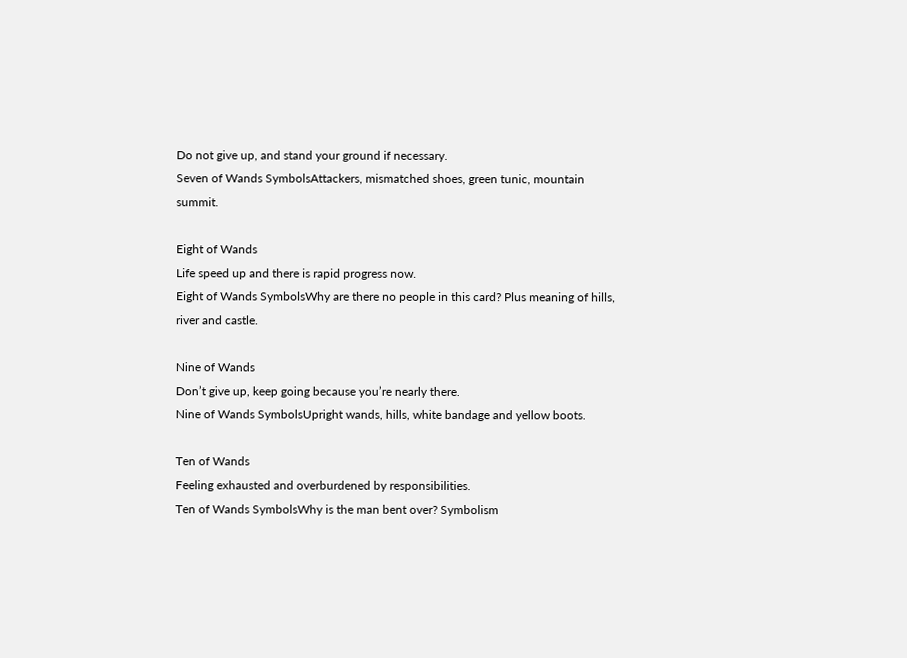Do not give up, and stand your ground if necessary.
Seven of Wands SymbolsAttackers, mismatched shoes, green tunic, mountain summit.

Eight of Wands
Life speed up and there is rapid progress now.
Eight of Wands SymbolsWhy are there no people in this card? Plus meaning of hills, river and castle.

Nine of Wands
Don’t give up, keep going because you’re nearly there.
Nine of Wands SymbolsUpright wands, hills, white bandage and yellow boots.

Ten of Wands
Feeling exhausted and overburdened by responsibilities.
Ten of Wands SymbolsWhy is the man bent over? Symbolism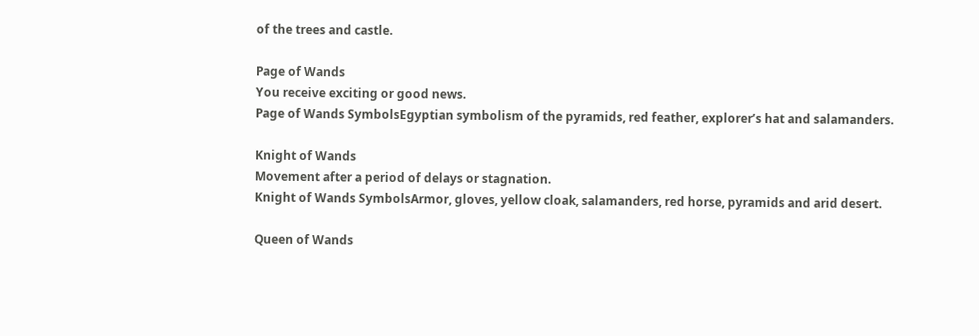of the trees and castle.

Page of Wands
You receive exciting or good news.
Page of Wands SymbolsEgyptian symbolism of the pyramids, red feather, explorer’s hat and salamanders.

Knight of Wands
Movement after a period of delays or stagnation.
Knight of Wands SymbolsArmor, gloves, yellow cloak, salamanders, red horse, pyramids and arid desert.

Queen of Wands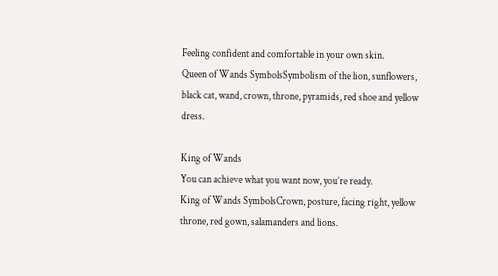Feeling confident and comfortable in your own skin.
Queen of Wands SymbolsSymbolism of the lion, sunflowers, black cat, wand, crown, throne, pyramids, red shoe and yellow dress.

King of Wands
You can achieve what you want now, you’re ready.
King of Wands SymbolsCrown, posture, facing right, yellow throne, red gown, salamanders and lions.